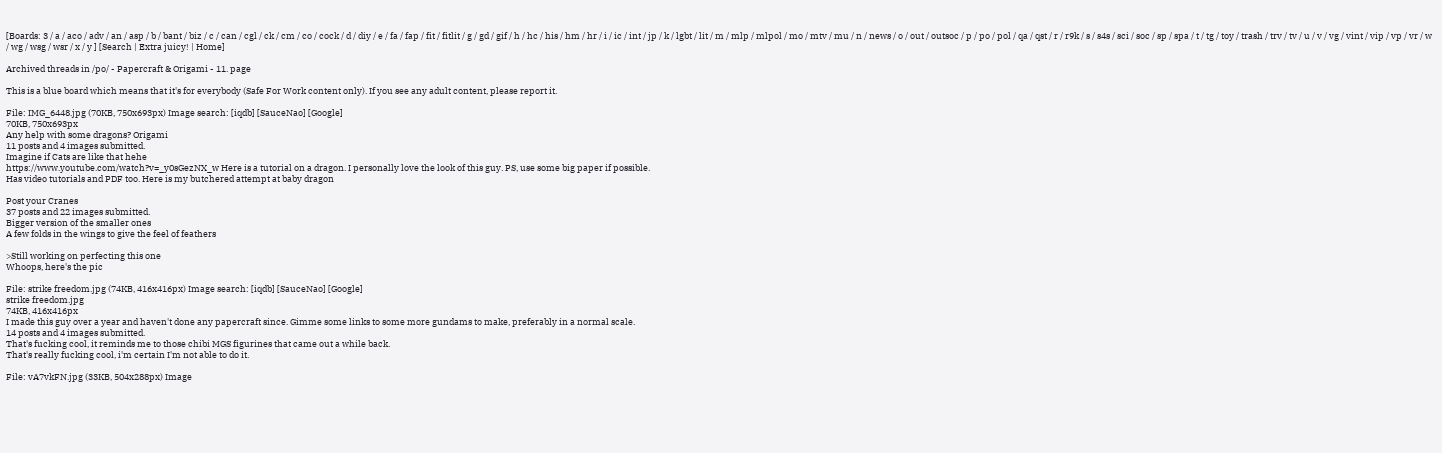[Boards: 3 / a / aco / adv / an / asp / b / bant / biz / c / can / cgl / ck / cm / co / cock / d / diy / e / fa / fap / fit / fitlit / g / gd / gif / h / hc / his / hm / hr / i / ic / int / jp / k / lgbt / lit / m / mlp / mlpol / mo / mtv / mu / n / news / o / out / outsoc / p / po / pol / qa / qst / r / r9k / s / s4s / sci / soc / sp / spa / t / tg / toy / trash / trv / tv / u / v / vg / vint / vip / vp / vr / w / wg / wsg / wsr / x / y ] [Search | Extra juicy! | Home]

Archived threads in /po/ - Papercraft & Origami - 11. page

This is a blue board which means that it's for everybody (Safe For Work content only). If you see any adult content, please report it.

File: IMG_6448.jpg (70KB, 750x693px) Image search: [iqdb] [SauceNao] [Google]
70KB, 750x693px
Any help with some dragons? Origami
11 posts and 4 images submitted.
Imagine if Cats are like that hehe
https://www.youtube.com/watch?v=_y0sGezNX_w Here is a tutorial on a dragon. I personally love the look of this guy. PS, use some big paper if possible.
Has video tutorials and PDF too. Here is my butchered attempt at baby dragon

Post your Cranes
37 posts and 22 images submitted.
Bigger version of the smaller ones
A few folds in the wings to give the feel of feathers

>Still working on perfecting this one
Whoops, here's the pic

File: strike freedom.jpg (74KB, 416x416px) Image search: [iqdb] [SauceNao] [Google]
strike freedom.jpg
74KB, 416x416px
I made this guy over a year and haven't done any papercraft since. Gimme some links to some more gundams to make, preferably in a normal scale.
14 posts and 4 images submitted.
That's fucking cool, it reminds me to those chibi MGS figurines that came out a while back.
That's really fucking cool, i'm certain I'm not able to do it.

File: vA7vkFN.jpg (33KB, 504x288px) Image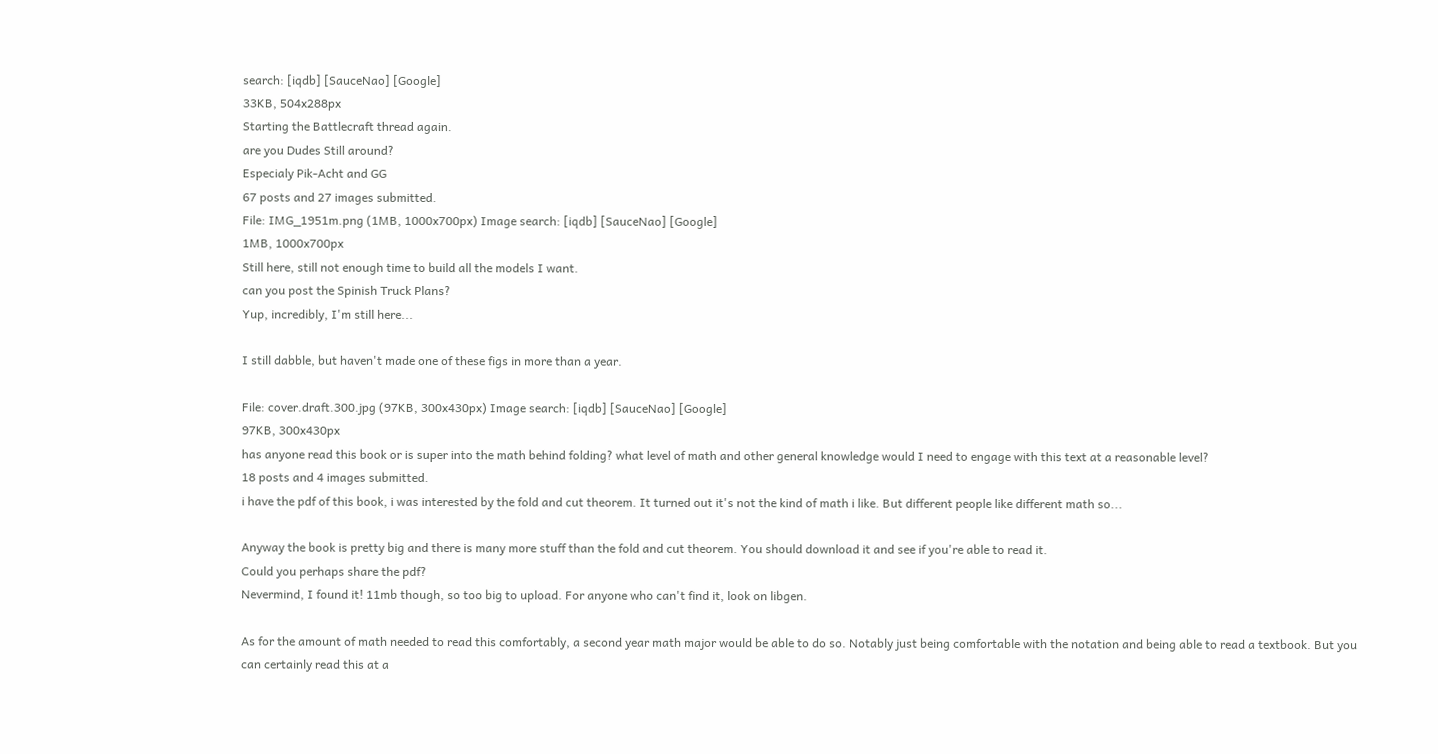search: [iqdb] [SauceNao] [Google]
33KB, 504x288px
Starting the Battlecraft thread again.
are you Dudes Still around?
Especialy Pik-Acht and GG
67 posts and 27 images submitted.
File: IMG_1951m.png (1MB, 1000x700px) Image search: [iqdb] [SauceNao] [Google]
1MB, 1000x700px
Still here, still not enough time to build all the models I want.
can you post the Spinish Truck Plans?
Yup, incredibly, I'm still here...

I still dabble, but haven't made one of these figs in more than a year.

File: cover.draft.300.jpg (97KB, 300x430px) Image search: [iqdb] [SauceNao] [Google]
97KB, 300x430px
has anyone read this book or is super into the math behind folding? what level of math and other general knowledge would I need to engage with this text at a reasonable level?
18 posts and 4 images submitted.
i have the pdf of this book, i was interested by the fold and cut theorem. It turned out it's not the kind of math i like. But different people like different math so...

Anyway the book is pretty big and there is many more stuff than the fold and cut theorem. You should download it and see if you're able to read it.
Could you perhaps share the pdf?
Nevermind, I found it! 11mb though, so too big to upload. For anyone who can't find it, look on libgen.

As for the amount of math needed to read this comfortably, a second year math major would be able to do so. Notably just being comfortable with the notation and being able to read a textbook. But you can certainly read this at a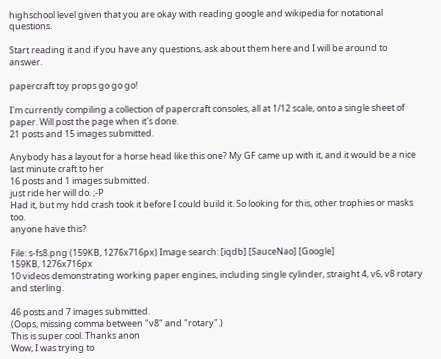highschool level given that you are okay with reading google and wikipedia for notational questions.

Start reading it and if you have any questions, ask about them here and I will be around to answer.

papercraft toy props go go go!

I'm currently compiling a collection of papercraft consoles, all at 1/12 scale, onto a single sheet of paper. Will post the page when it's done.
21 posts and 15 images submitted.

Anybody has a layout for a horse head like this one? My GF came up with it, and it would be a nice last minute craft to her
16 posts and 1 images submitted.
just ride her will do. ;-P
Had it, but my hdd crash took it before I could build it. So looking for this, other trophies or masks too.
anyone have this?

File: s-fs8.png (159KB, 1276x716px) Image search: [iqdb] [SauceNao] [Google]
159KB, 1276x716px
10 videos demonstrating working paper engines, including single cylinder, straight 4, v6, v8 rotary and sterling.

46 posts and 7 images submitted.
(Oops, missing comma between "v8" and "rotary".)
This is super cool. Thanks anon
Wow, I was trying to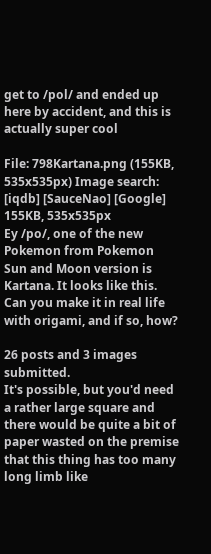get to /pol/ and ended up here by accident, and this is actually super cool

File: 798Kartana.png (155KB, 535x535px) Image search: [iqdb] [SauceNao] [Google]
155KB, 535x535px
Ey /po/, one of the new Pokemon from Pokemon Sun and Moon version is Kartana. It looks like this. Can you make it in real life with origami, and if so, how?

26 posts and 3 images submitted.
It's possible, but you'd need a rather large square and there would be quite a bit of paper wasted on the premise that this thing has too many long limb like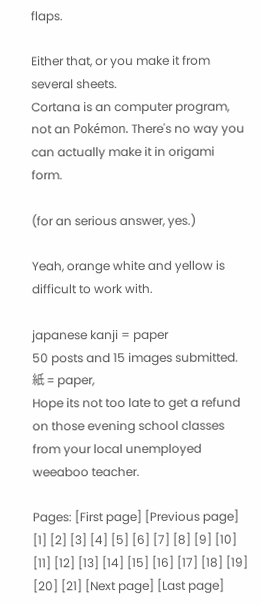flaps.

Either that, or you make it from several sheets.
Cortana is an computer program, not an Pokémon. There's no way you can actually make it in origami form.

(for an serious answer, yes.)

Yeah, orange white and yellow is difficult to work with.

japanese kanji = paper
50 posts and 15 images submitted.
紙 = paper,
Hope its not too late to get a refund on those evening school classes from your local unemployed weeaboo teacher.

Pages: [First page] [Previous page] [1] [2] [3] [4] [5] [6] [7] [8] [9] [10] [11] [12] [13] [14] [15] [16] [17] [18] [19] [20] [21] [Next page] [Last page]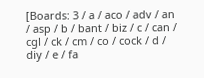[Boards: 3 / a / aco / adv / an / asp / b / bant / biz / c / can / cgl / ck / cm / co / cock / d / diy / e / fa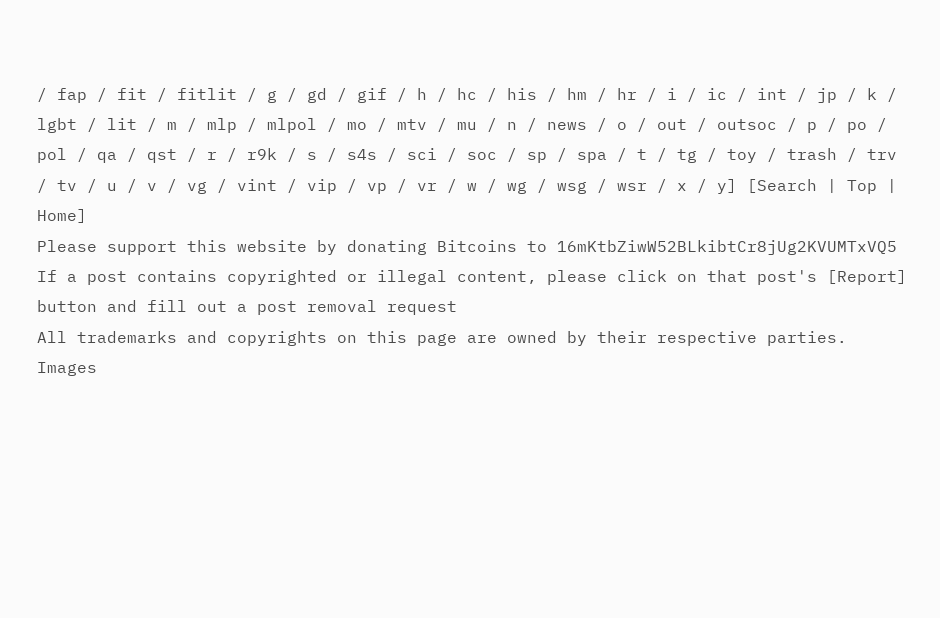/ fap / fit / fitlit / g / gd / gif / h / hc / his / hm / hr / i / ic / int / jp / k / lgbt / lit / m / mlp / mlpol / mo / mtv / mu / n / news / o / out / outsoc / p / po / pol / qa / qst / r / r9k / s / s4s / sci / soc / sp / spa / t / tg / toy / trash / trv / tv / u / v / vg / vint / vip / vp / vr / w / wg / wsg / wsr / x / y] [Search | Top | Home]
Please support this website by donating Bitcoins to 16mKtbZiwW52BLkibtCr8jUg2KVUMTxVQ5
If a post contains copyrighted or illegal content, please click on that post's [Report] button and fill out a post removal request
All trademarks and copyrights on this page are owned by their respective parties. Images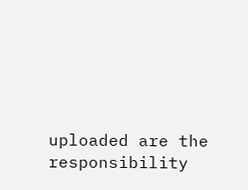uploaded are the responsibility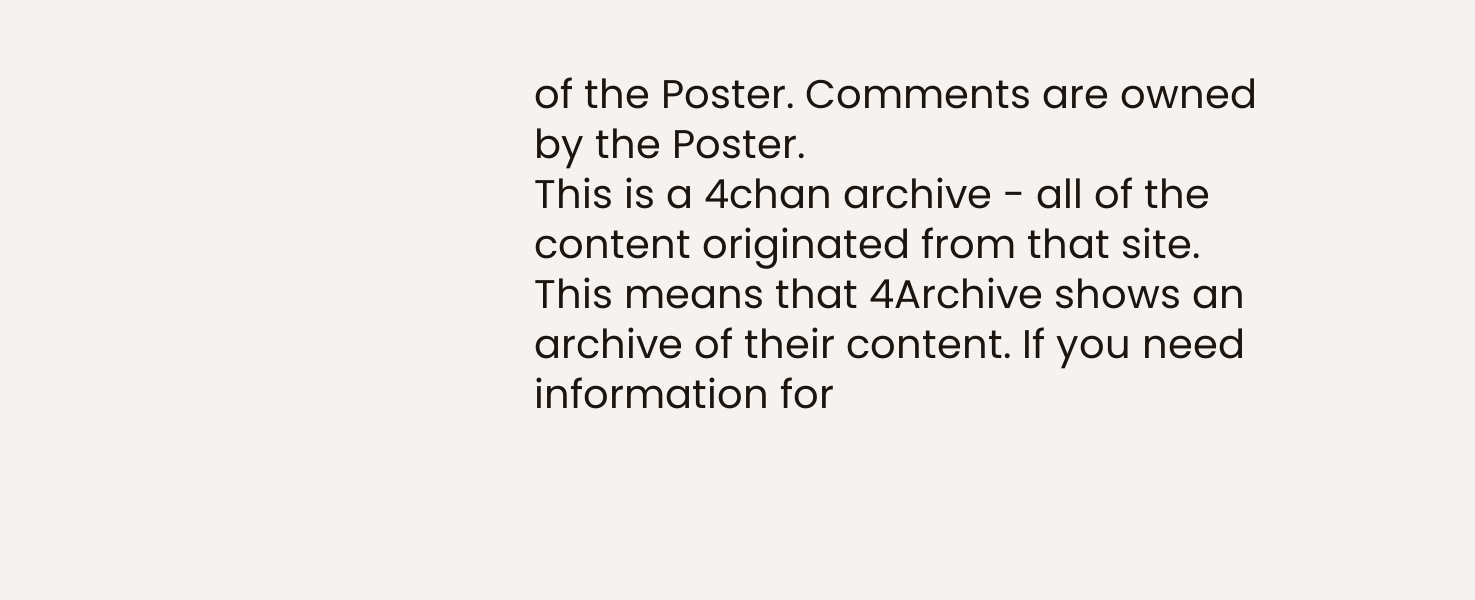of the Poster. Comments are owned by the Poster.
This is a 4chan archive - all of the content originated from that site. This means that 4Archive shows an archive of their content. If you need information for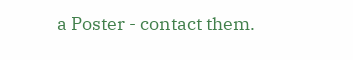a Poster - contact them.